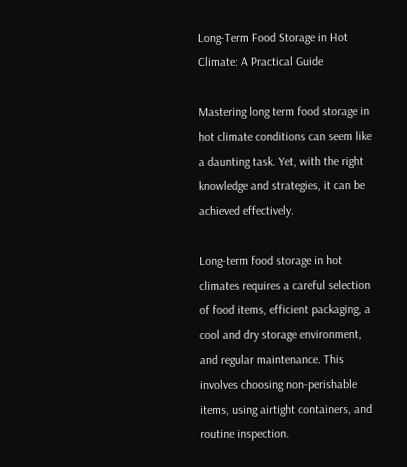Long-Term Food Storage in Hot Climate: A Practical Guide

Mastering long term food storage in hot climate conditions can seem like a daunting task. Yet, with the right knowledge and strategies, it can be achieved effectively.

Long-term food storage in hot climates requires a careful selection of food items, efficient packaging, a cool and dry storage environment, and regular maintenance. This involves choosing non-perishable items, using airtight containers, and routine inspection.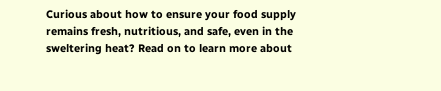Curious about how to ensure your food supply remains fresh, nutritious, and safe, even in the sweltering heat? Read on to learn more about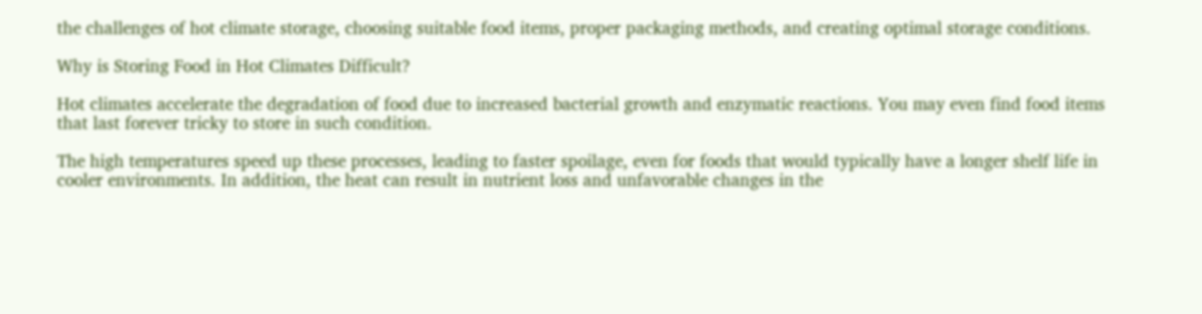the challenges of hot climate storage, choosing suitable food items, proper packaging methods, and creating optimal storage conditions.

Why is Storing Food in Hot Climates Difficult?

Hot climates accelerate the degradation of food due to increased bacterial growth and enzymatic reactions. You may even find food items that last forever tricky to store in such condition.

The high temperatures speed up these processes, leading to faster spoilage, even for foods that would typically have a longer shelf life in cooler environments. In addition, the heat can result in nutrient loss and unfavorable changes in the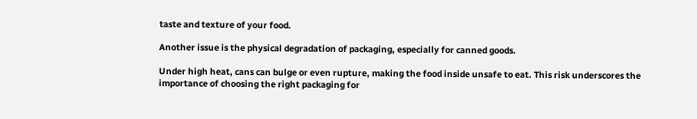taste and texture of your food.

Another issue is the physical degradation of packaging, especially for canned goods.

Under high heat, cans can bulge or even rupture, making the food inside unsafe to eat. This risk underscores the importance of choosing the right packaging for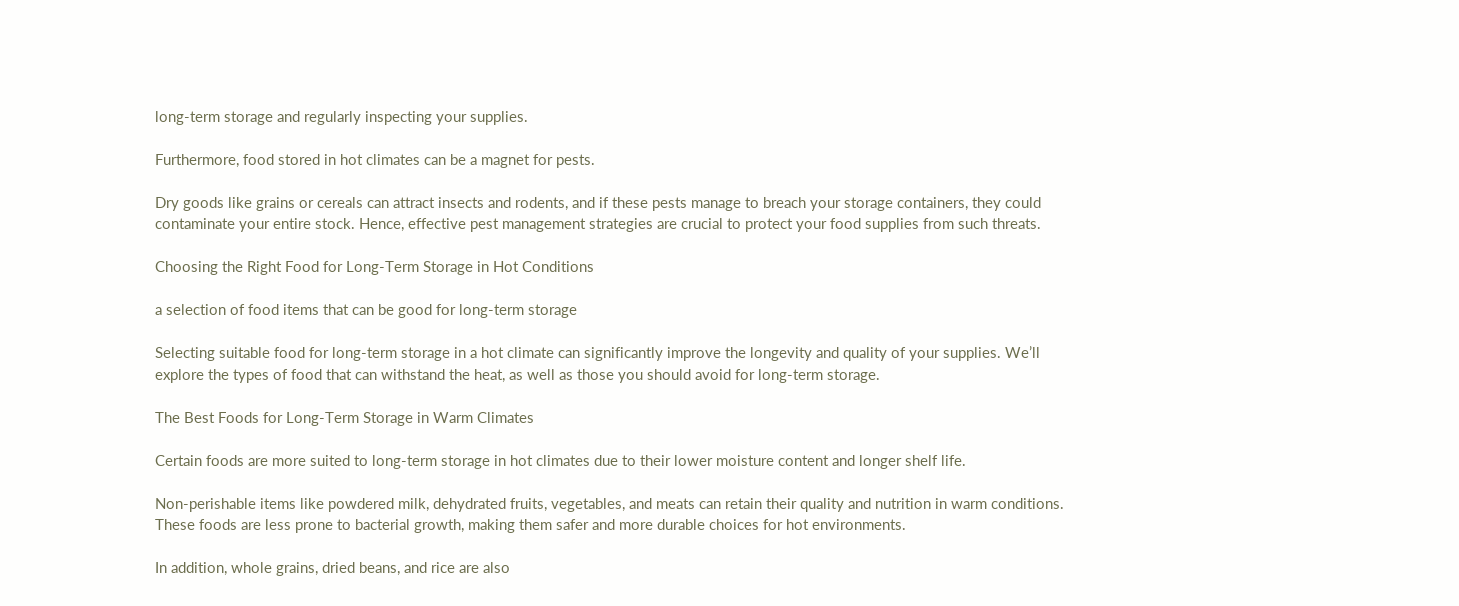long-term storage and regularly inspecting your supplies.

Furthermore, food stored in hot climates can be a magnet for pests.

Dry goods like grains or cereals can attract insects and rodents, and if these pests manage to breach your storage containers, they could contaminate your entire stock. Hence, effective pest management strategies are crucial to protect your food supplies from such threats.

Choosing the Right Food for Long-Term Storage in Hot Conditions

a selection of food items that can be good for long-term storage

Selecting suitable food for long-term storage in a hot climate can significantly improve the longevity and quality of your supplies. We’ll explore the types of food that can withstand the heat, as well as those you should avoid for long-term storage.

The Best Foods for Long-Term Storage in Warm Climates

Certain foods are more suited to long-term storage in hot climates due to their lower moisture content and longer shelf life.

Non-perishable items like powdered milk, dehydrated fruits, vegetables, and meats can retain their quality and nutrition in warm conditions. These foods are less prone to bacterial growth, making them safer and more durable choices for hot environments.

In addition, whole grains, dried beans, and rice are also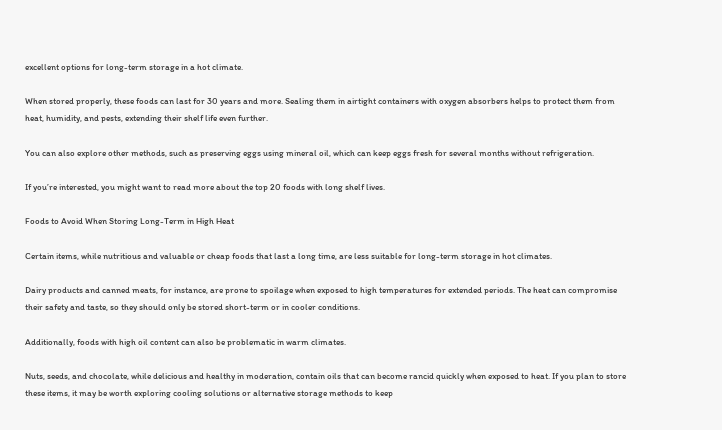excellent options for long-term storage in a hot climate.

When stored properly, these foods can last for 30 years and more. Sealing them in airtight containers with oxygen absorbers helps to protect them from heat, humidity, and pests, extending their shelf life even further.

You can also explore other methods, such as preserving eggs using mineral oil, which can keep eggs fresh for several months without refrigeration.

If you’re interested, you might want to read more about the top 20 foods with long shelf lives.

Foods to Avoid When Storing Long-Term in High Heat

Certain items, while nutritious and valuable or cheap foods that last a long time, are less suitable for long-term storage in hot climates.

Dairy products and canned meats, for instance, are prone to spoilage when exposed to high temperatures for extended periods. The heat can compromise their safety and taste, so they should only be stored short-term or in cooler conditions.

Additionally, foods with high oil content can also be problematic in warm climates.

Nuts, seeds, and chocolate, while delicious and healthy in moderation, contain oils that can become rancid quickly when exposed to heat. If you plan to store these items, it may be worth exploring cooling solutions or alternative storage methods to keep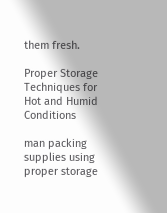them fresh.

Proper Storage Techniques for Hot and Humid Conditions

man packing supplies using proper storage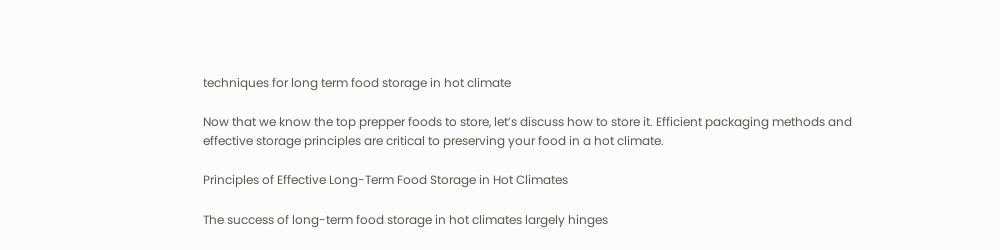techniques for long term food storage in hot climate

Now that we know the top prepper foods to store, let’s discuss how to store it. Efficient packaging methods and effective storage principles are critical to preserving your food in a hot climate.

Principles of Effective Long-Term Food Storage in Hot Climates

The success of long-term food storage in hot climates largely hinges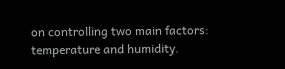on controlling two main factors: temperature and humidity.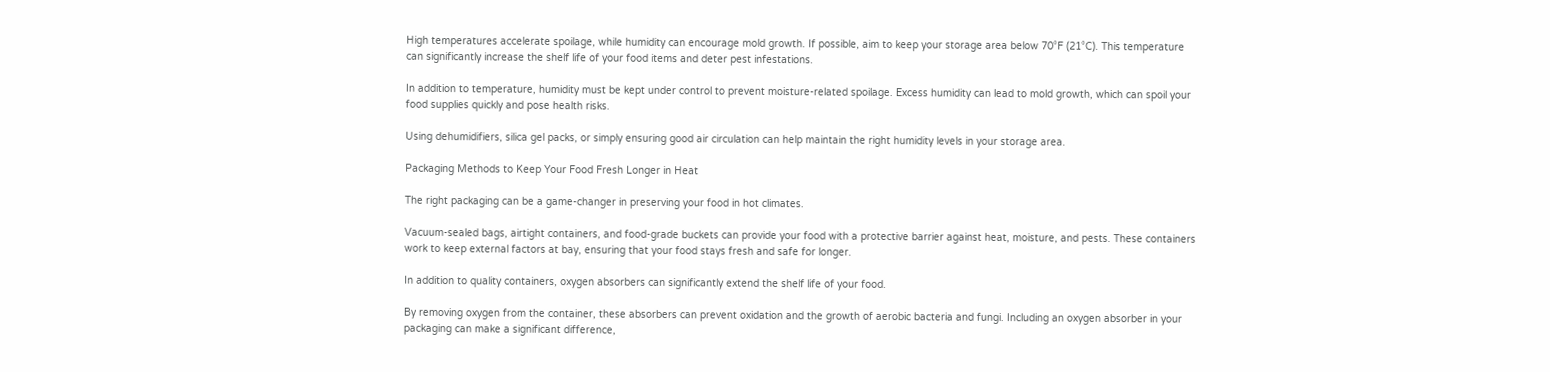High temperatures accelerate spoilage, while humidity can encourage mold growth. If possible, aim to keep your storage area below 70°F (21°C). This temperature can significantly increase the shelf life of your food items and deter pest infestations.

In addition to temperature, humidity must be kept under control to prevent moisture-related spoilage. Excess humidity can lead to mold growth, which can spoil your food supplies quickly and pose health risks.

Using dehumidifiers, silica gel packs, or simply ensuring good air circulation can help maintain the right humidity levels in your storage area.

Packaging Methods to Keep Your Food Fresh Longer in Heat

The right packaging can be a game-changer in preserving your food in hot climates.

Vacuum-sealed bags, airtight containers, and food-grade buckets can provide your food with a protective barrier against heat, moisture, and pests. These containers work to keep external factors at bay, ensuring that your food stays fresh and safe for longer.

In addition to quality containers, oxygen absorbers can significantly extend the shelf life of your food.

By removing oxygen from the container, these absorbers can prevent oxidation and the growth of aerobic bacteria and fungi. Including an oxygen absorber in your packaging can make a significant difference,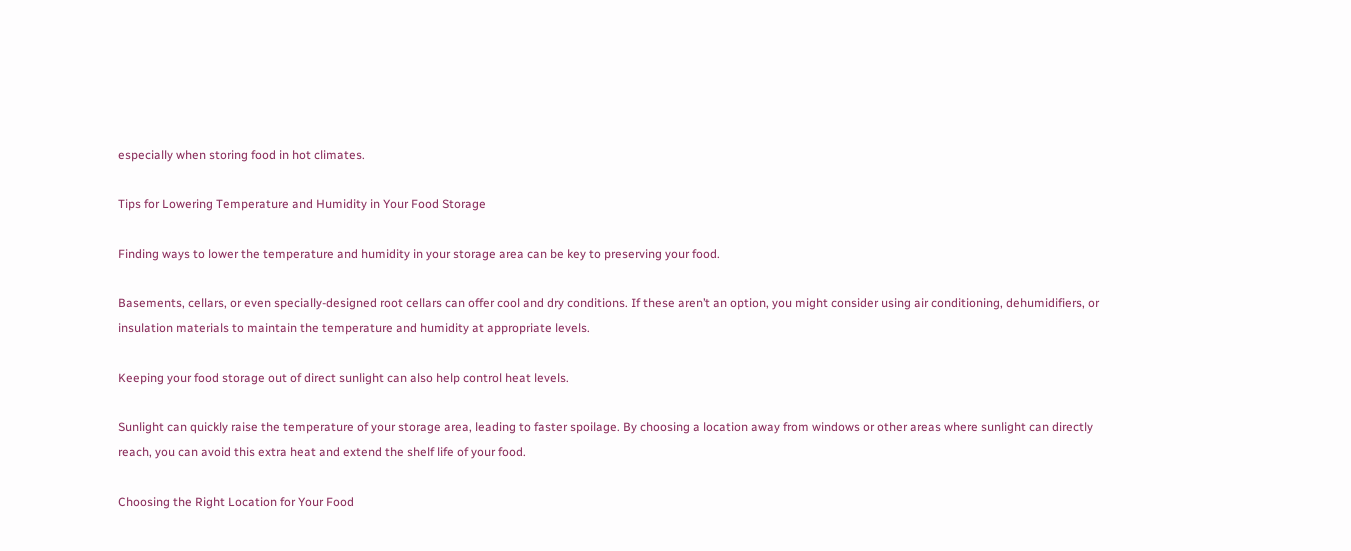especially when storing food in hot climates.

Tips for Lowering Temperature and Humidity in Your Food Storage

Finding ways to lower the temperature and humidity in your storage area can be key to preserving your food.

Basements, cellars, or even specially-designed root cellars can offer cool and dry conditions. If these aren’t an option, you might consider using air conditioning, dehumidifiers, or insulation materials to maintain the temperature and humidity at appropriate levels.

Keeping your food storage out of direct sunlight can also help control heat levels.

Sunlight can quickly raise the temperature of your storage area, leading to faster spoilage. By choosing a location away from windows or other areas where sunlight can directly reach, you can avoid this extra heat and extend the shelf life of your food.

Choosing the Right Location for Your Food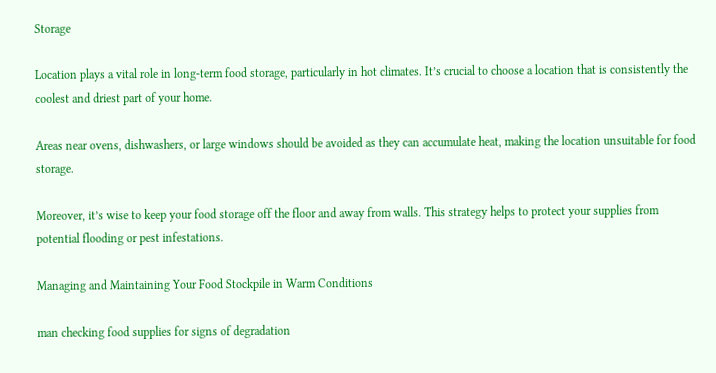Storage

Location plays a vital role in long-term food storage, particularly in hot climates. It’s crucial to choose a location that is consistently the coolest and driest part of your home.

Areas near ovens, dishwashers, or large windows should be avoided as they can accumulate heat, making the location unsuitable for food storage.

Moreover, it’s wise to keep your food storage off the floor and away from walls. This strategy helps to protect your supplies from potential flooding or pest infestations.

Managing and Maintaining Your Food Stockpile in Warm Conditions

man checking food supplies for signs of degradation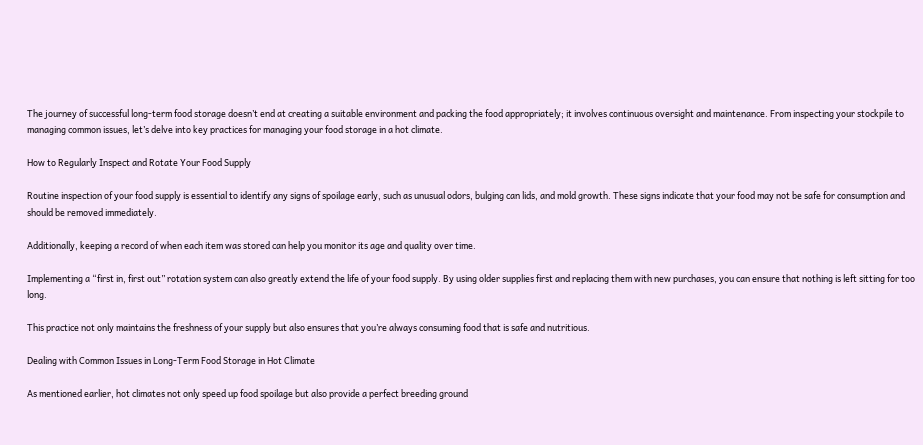The journey of successful long-term food storage doesn’t end at creating a suitable environment and packing the food appropriately; it involves continuous oversight and maintenance. From inspecting your stockpile to managing common issues, let’s delve into key practices for managing your food storage in a hot climate.

How to Regularly Inspect and Rotate Your Food Supply

Routine inspection of your food supply is essential to identify any signs of spoilage early, such as unusual odors, bulging can lids, and mold growth. These signs indicate that your food may not be safe for consumption and should be removed immediately.

Additionally, keeping a record of when each item was stored can help you monitor its age and quality over time.

Implementing a “first in, first out” rotation system can also greatly extend the life of your food supply. By using older supplies first and replacing them with new purchases, you can ensure that nothing is left sitting for too long.

This practice not only maintains the freshness of your supply but also ensures that you’re always consuming food that is safe and nutritious.

Dealing with Common Issues in Long-Term Food Storage in Hot Climate

As mentioned earlier, hot climates not only speed up food spoilage but also provide a perfect breeding ground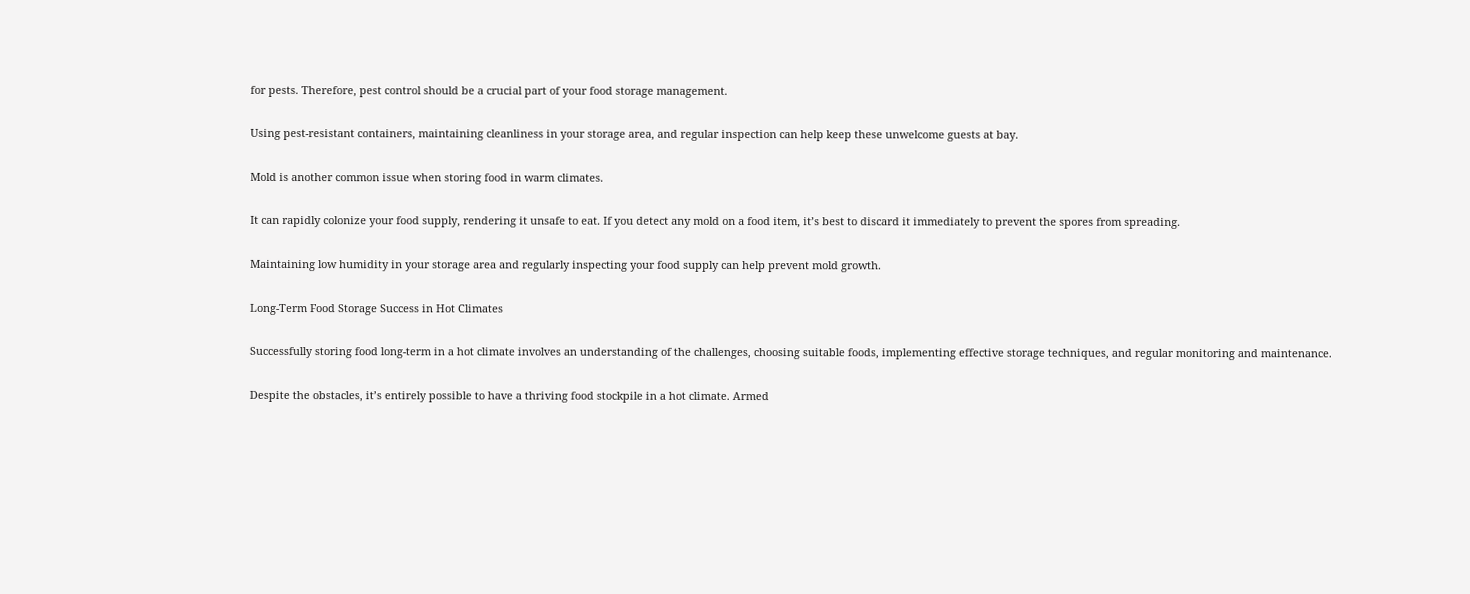for pests. Therefore, pest control should be a crucial part of your food storage management.

Using pest-resistant containers, maintaining cleanliness in your storage area, and regular inspection can help keep these unwelcome guests at bay.

Mold is another common issue when storing food in warm climates.

It can rapidly colonize your food supply, rendering it unsafe to eat. If you detect any mold on a food item, it’s best to discard it immediately to prevent the spores from spreading.

Maintaining low humidity in your storage area and regularly inspecting your food supply can help prevent mold growth.

Long-Term Food Storage Success in Hot Climates

Successfully storing food long-term in a hot climate involves an understanding of the challenges, choosing suitable foods, implementing effective storage techniques, and regular monitoring and maintenance.

Despite the obstacles, it’s entirely possible to have a thriving food stockpile in a hot climate. Armed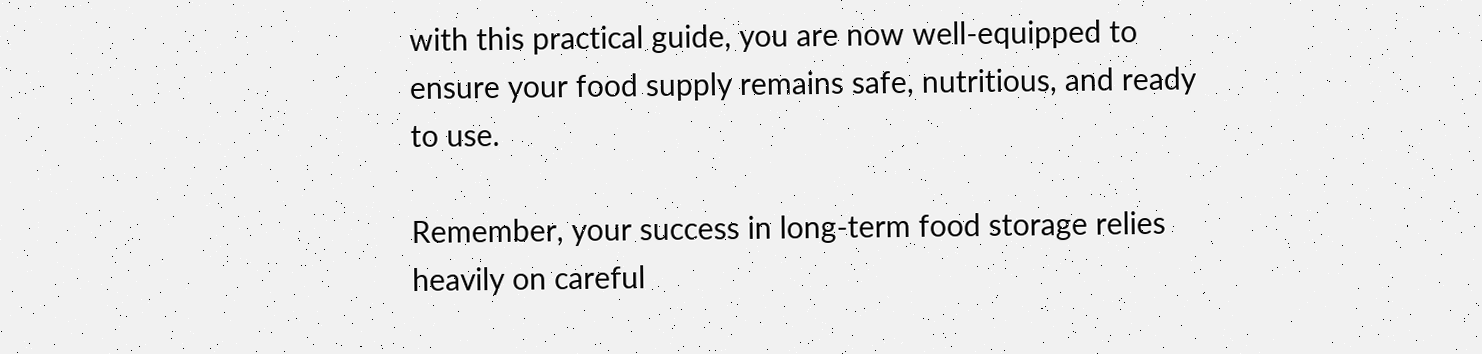with this practical guide, you are now well-equipped to ensure your food supply remains safe, nutritious, and ready to use.

Remember, your success in long-term food storage relies heavily on careful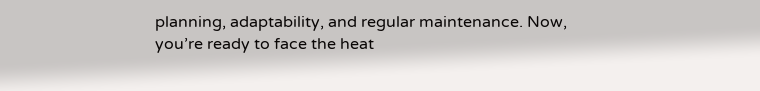planning, adaptability, and regular maintenance. Now, you’re ready to face the heat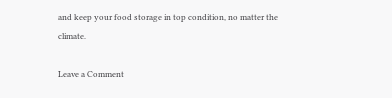and keep your food storage in top condition, no matter the climate.

Leave a Comment